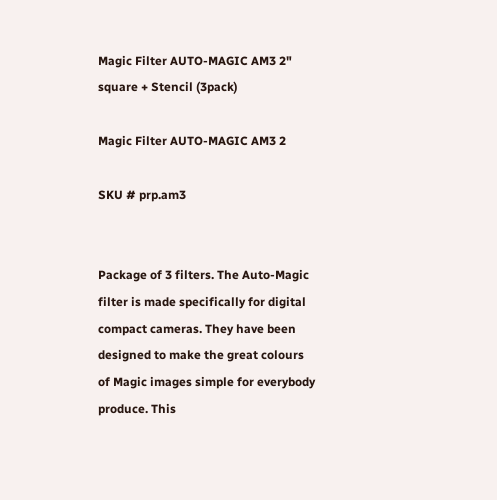Magic Filter AUTO-MAGIC AM3 2" square + Stencil (3pack)

Magic Filter AUTO-MAGIC AM3 2

SKU # prp.am3


Package of 3 filters. The Auto-Magic filter is made specifically for digital compact cameras. They have been designed to make the great colours of Magic images simple for everybody produce. This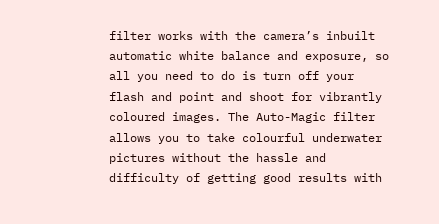filter works with the camera’s inbuilt automatic white balance and exposure, so all you need to do is turn off your flash and point and shoot for vibrantly coloured images. The Auto-Magic filter allows you to take colourful underwater pictures without the hassle and difficulty of getting good results with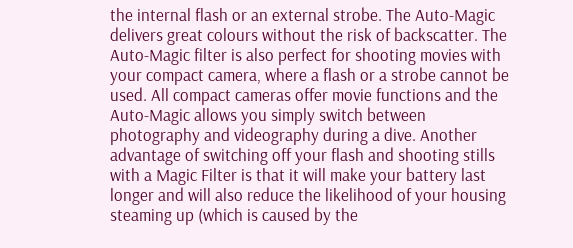the internal flash or an external strobe. The Auto-Magic delivers great colours without the risk of backscatter. The Auto-Magic filter is also perfect for shooting movies with your compact camera, where a flash or a strobe cannot be used. All compact cameras offer movie functions and the Auto-Magic allows you simply switch between photography and videography during a dive. Another advantage of switching off your flash and shooting stills with a Magic Filter is that it will make your battery last longer and will also reduce the likelihood of your housing steaming up (which is caused by the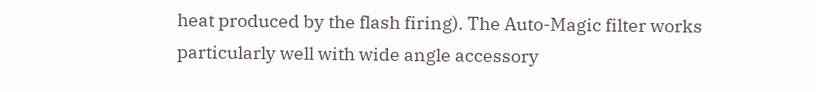heat produced by the flash firing). The Auto-Magic filter works particularly well with wide angle accessory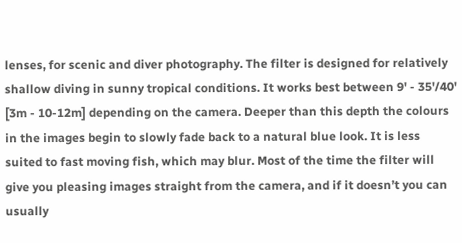lenses, for scenic and diver photography. The filter is designed for relatively shallow diving in sunny tropical conditions. It works best between 9' - 35'/40' [3m - 10-12m] depending on the camera. Deeper than this depth the colours in the images begin to slowly fade back to a natural blue look. It is less suited to fast moving fish, which may blur. Most of the time the filter will give you pleasing images straight from the camera, and if it doesn’t you can usually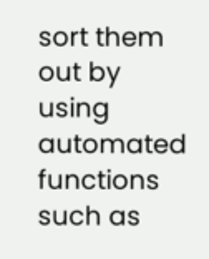sort them out by using automated functions such as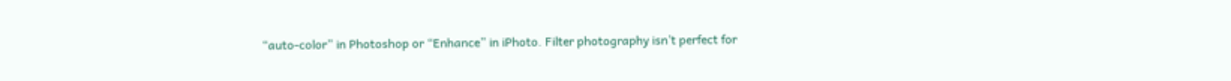“auto-color” in Photoshop or “Enhance” in iPhoto. Filter photography isn’t perfect for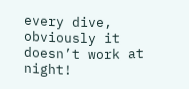every dive, obviously it doesn’t work at night!